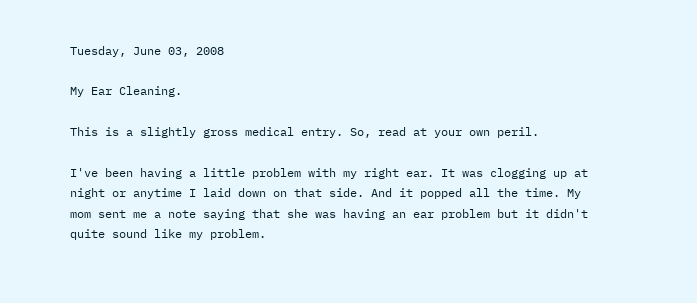Tuesday, June 03, 2008

My Ear Cleaning.

This is a slightly gross medical entry. So, read at your own peril.

I've been having a little problem with my right ear. It was clogging up at night or anytime I laid down on that side. And it popped all the time. My mom sent me a note saying that she was having an ear problem but it didn't quite sound like my problem.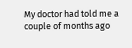My doctor had told me a couple of months ago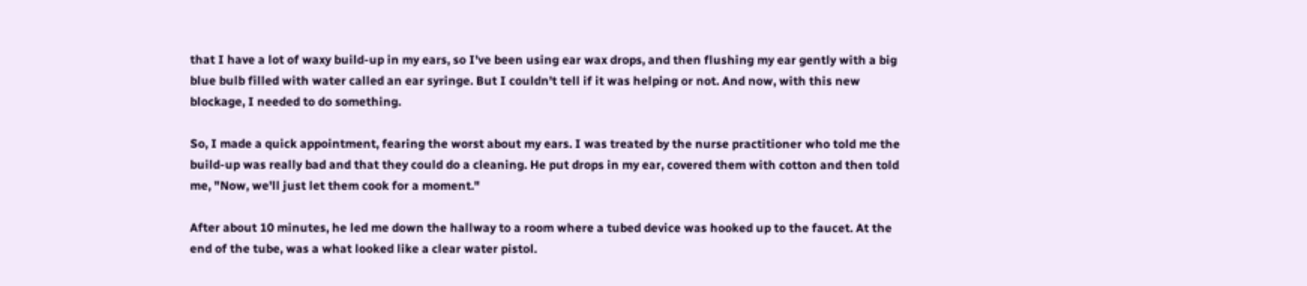that I have a lot of waxy build-up in my ears, so I've been using ear wax drops, and then flushing my ear gently with a big blue bulb filled with water called an ear syringe. But I couldn't tell if it was helping or not. And now, with this new blockage, I needed to do something.

So, I made a quick appointment, fearing the worst about my ears. I was treated by the nurse practitioner who told me the build-up was really bad and that they could do a cleaning. He put drops in my ear, covered them with cotton and then told me, "Now, we'll just let them cook for a moment."

After about 10 minutes, he led me down the hallway to a room where a tubed device was hooked up to the faucet. At the end of the tube, was a what looked like a clear water pistol.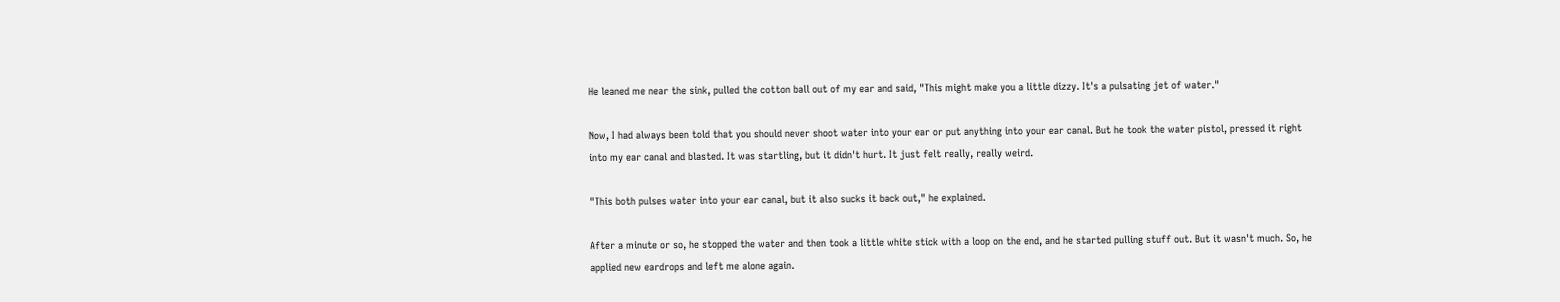He leaned me near the sink, pulled the cotton ball out of my ear and said, "This might make you a little dizzy. It's a pulsating jet of water."

Now, I had always been told that you should never shoot water into your ear or put anything into your ear canal. But he took the water pistol, pressed it right into my ear canal and blasted. It was startling, but it didn't hurt. It just felt really, really weird.

"This both pulses water into your ear canal, but it also sucks it back out," he explained.

After a minute or so, he stopped the water and then took a little white stick with a loop on the end, and he started pulling stuff out. But it wasn't much. So, he applied new eardrops and left me alone again.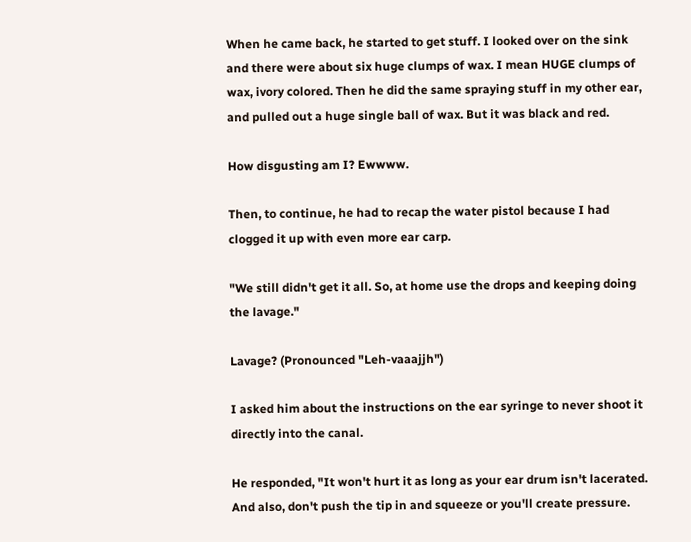When he came back, he started to get stuff. I looked over on the sink and there were about six huge clumps of wax. I mean HUGE clumps of wax, ivory colored. Then he did the same spraying stuff in my other ear, and pulled out a huge single ball of wax. But it was black and red.

How disgusting am I? Ewwww.

Then, to continue, he had to recap the water pistol because I had clogged it up with even more ear carp.

"We still didn't get it all. So, at home use the drops and keeping doing the lavage."

Lavage? (Pronounced "Leh-vaaajjh")

I asked him about the instructions on the ear syringe to never shoot it directly into the canal.

He responded, "It won't hurt it as long as your ear drum isn't lacerated. And also, don't push the tip in and squeeze or you'll create pressure.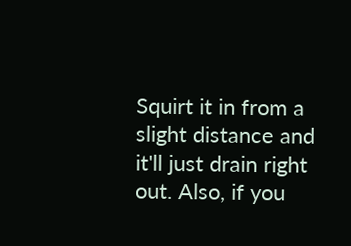Squirt it in from a slight distance and it'll just drain right out. Also, if you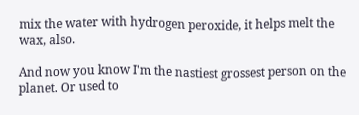mix the water with hydrogen peroxide, it helps melt the wax, also.

And now you know I'm the nastiest grossest person on the planet. Or used to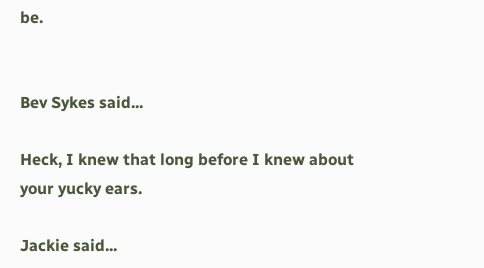be.


Bev Sykes said...

Heck, I knew that long before I knew about your yucky ears.

Jackie said...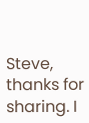Steve, thanks for sharing. I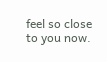feel so close to you now.